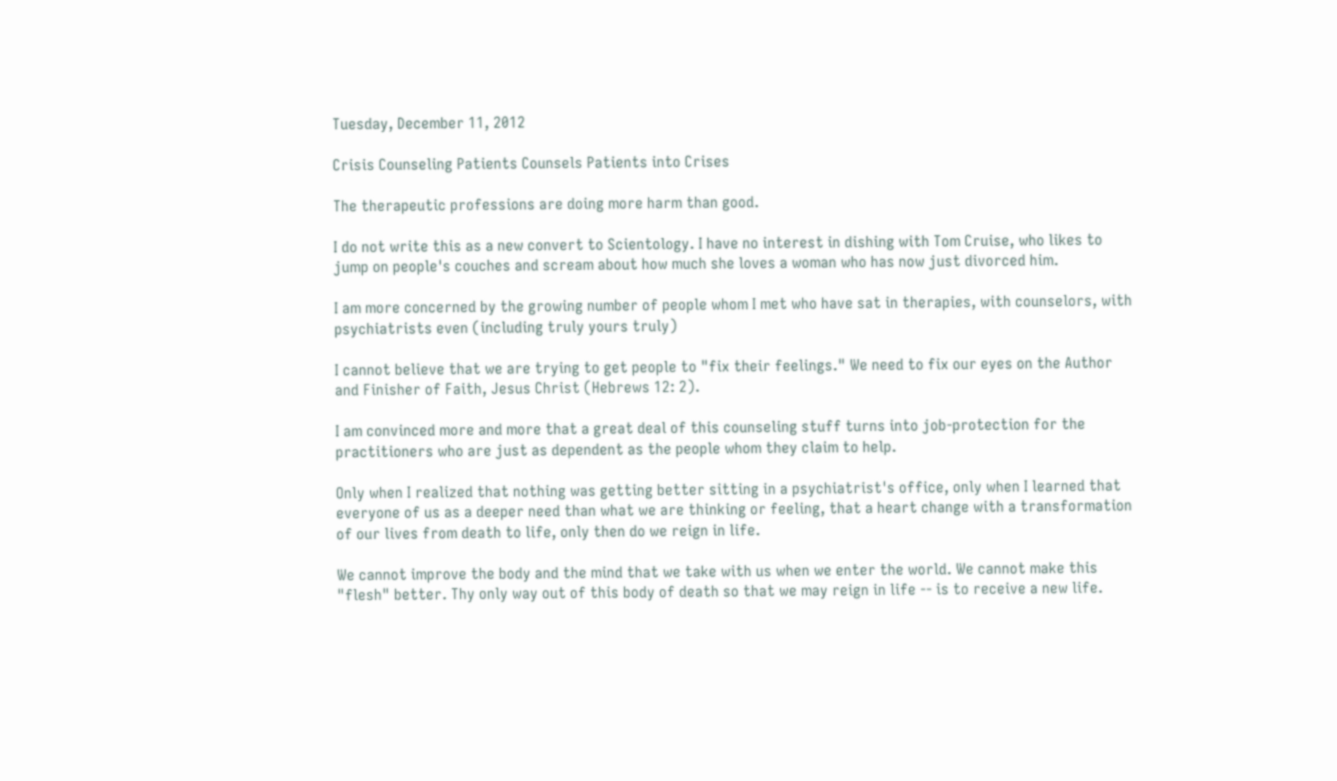Tuesday, December 11, 2012

Crisis Counseling Patients Counsels Patients into Crises

The therapeutic professions are doing more harm than good.

I do not write this as a new convert to Scientology. I have no interest in dishing with Tom Cruise, who likes to jump on people's couches and scream about how much she loves a woman who has now just divorced him.

I am more concerned by the growing number of people whom I met who have sat in therapies, with counselors, with psychiatrists even (including truly yours truly)

I cannot believe that we are trying to get people to "fix their feelings." We need to fix our eyes on the Author and Finisher of Faith, Jesus Christ (Hebrews 12: 2).

I am convinced more and more that a great deal of this counseling stuff turns into job-protection for the practitioners who are just as dependent as the people whom they claim to help.

Only when I realized that nothing was getting better sitting in a psychiatrist's office, only when I learned that everyone of us as a deeper need than what we are thinking or feeling, that a heart change with a transformation of our lives from death to life, only then do we reign in life.

We cannot improve the body and the mind that we take with us when we enter the world. We cannot make this "flesh" better. Thy only way out of this body of death so that we may reign in life -- is to receive a new life.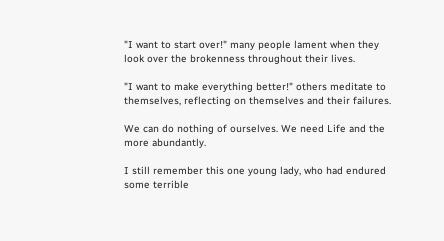"I want to start over!" many people lament when they look over the brokenness throughout their lives.

"I want to make everything better!" others meditate to themselves, reflecting on themselves and their failures.

We can do nothing of ourselves. We need Life and the more abundantly.

I still remember this one young lady, who had endured some terrible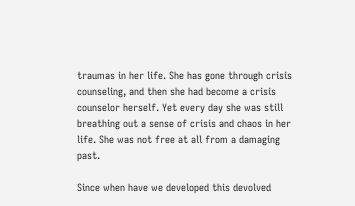traumas in her life. She has gone through crisis counseling, and then she had become a crisis counselor herself. Yet every day she was still breathing out a sense of crisis and chaos in her life. She was not free at all from a damaging past.

Since when have we developed this devolved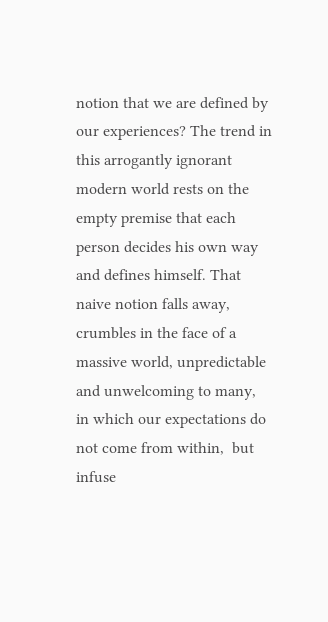notion that we are defined by our experiences? The trend in this arrogantly ignorant modern world rests on the empty premise that each person decides his own way and defines himself. That naive notion falls away, crumbles in the face of a massive world, unpredictable and unwelcoming to many, in which our expectations do not come from within,  but infuse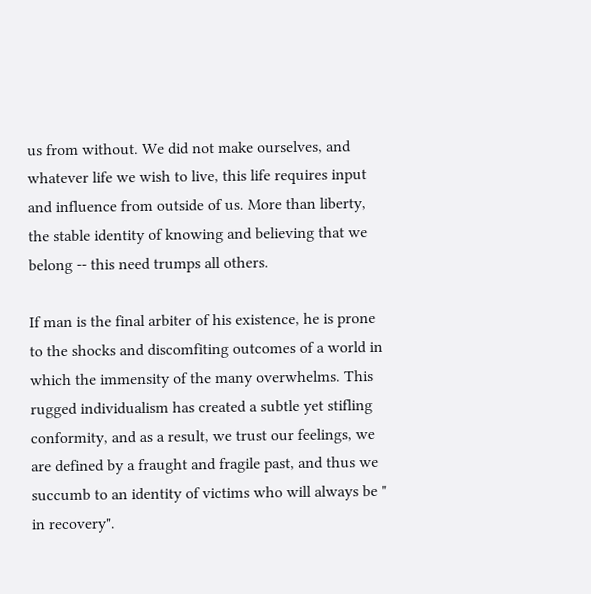us from without. We did not make ourselves, and whatever life we wish to live, this life requires input and influence from outside of us. More than liberty, the stable identity of knowing and believing that we belong -- this need trumps all others.

If man is the final arbiter of his existence, he is prone to the shocks and discomfiting outcomes of a world in which the immensity of the many overwhelms. This rugged individualism has created a subtle yet stifling conformity, and as a result, we trust our feelings, we are defined by a fraught and fragile past, and thus we succumb to an identity of victims who will always be " in recovery".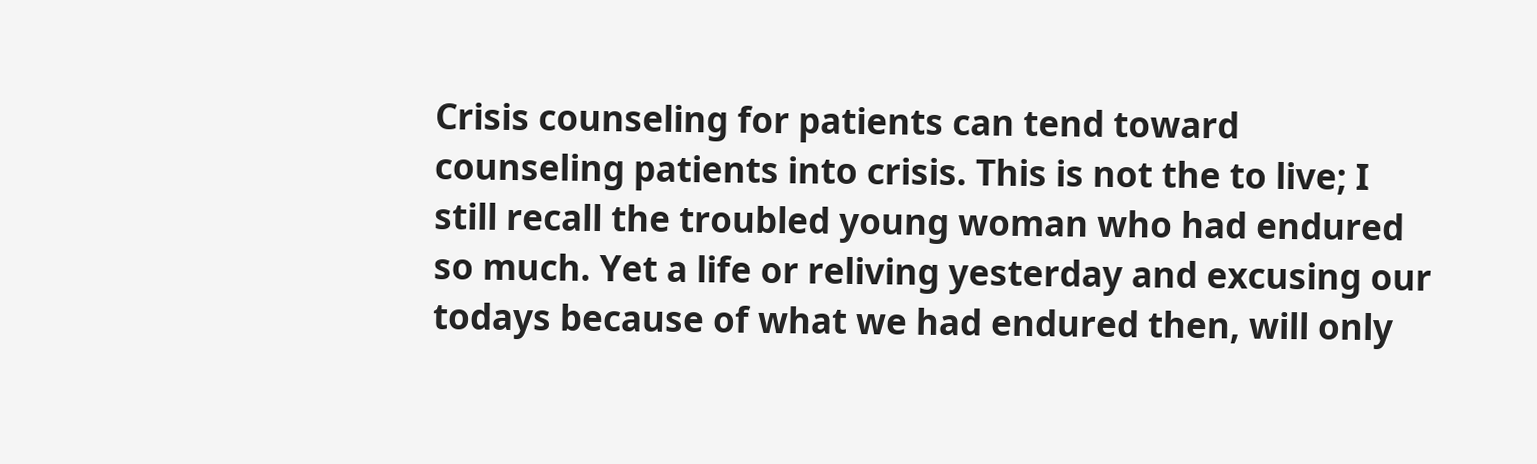Crisis counseling for patients can tend toward counseling patients into crisis. This is not the to live; I still recall the troubled young woman who had endured so much. Yet a life or reliving yesterday and excusing our todays because of what we had endured then, will only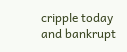cripple today and bankrupt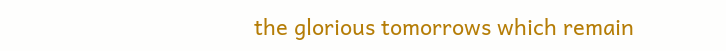the glorious tomorrows which remain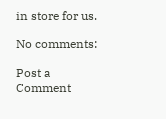in store for us.

No comments:

Post a Comment